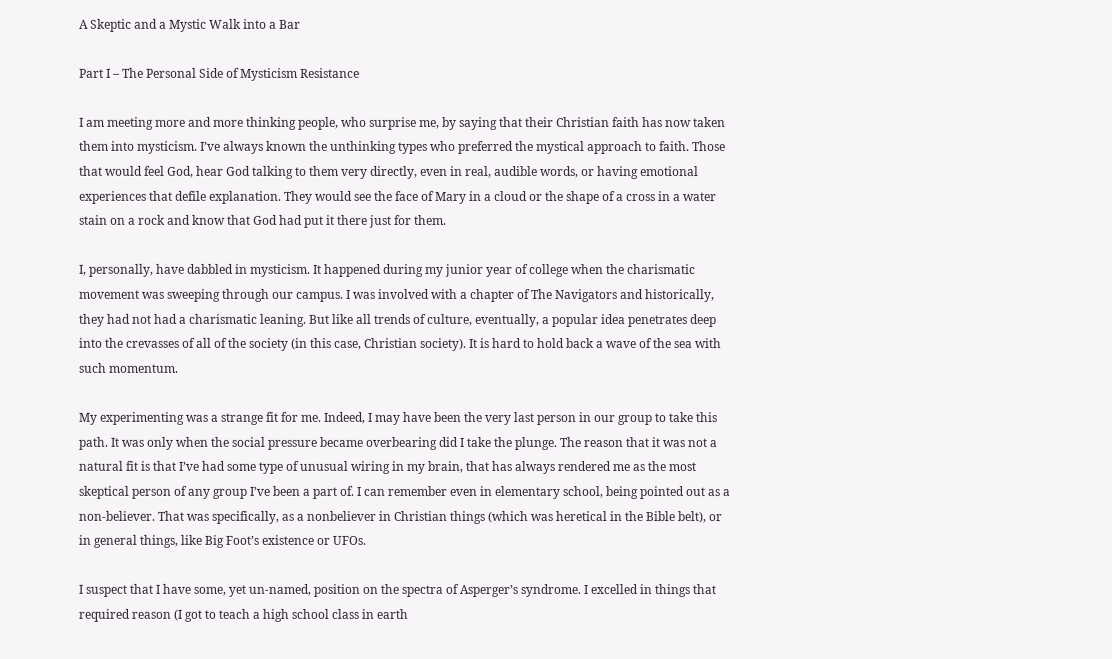A Skeptic and a Mystic Walk into a Bar

Part I – The Personal Side of Mysticism Resistance

I am meeting more and more thinking people, who surprise me, by saying that their Christian faith has now taken them into mysticism. I’ve always known the unthinking types who preferred the mystical approach to faith. Those that would feel God, hear God talking to them very directly, even in real, audible words, or having emotional experiences that defile explanation. They would see the face of Mary in a cloud or the shape of a cross in a water stain on a rock and know that God had put it there just for them.

I, personally, have dabbled in mysticism. It happened during my junior year of college when the charismatic movement was sweeping through our campus. I was involved with a chapter of The Navigators and historically, they had not had a charismatic leaning. But like all trends of culture, eventually, a popular idea penetrates deep into the crevasses of all of the society (in this case, Christian society). It is hard to hold back a wave of the sea with such momentum.

My experimenting was a strange fit for me. Indeed, I may have been the very last person in our group to take this path. It was only when the social pressure became overbearing did I take the plunge. The reason that it was not a natural fit is that I’ve had some type of unusual wiring in my brain, that has always rendered me as the most skeptical person of any group I’ve been a part of. I can remember even in elementary school, being pointed out as a non-believer. That was specifically, as a nonbeliever in Christian things (which was heretical in the Bible belt), or in general things, like Big Foot’s existence or UFOs.

I suspect that I have some, yet un-named, position on the spectra of Asperger’s syndrome. I excelled in things that required reason (I got to teach a high school class in earth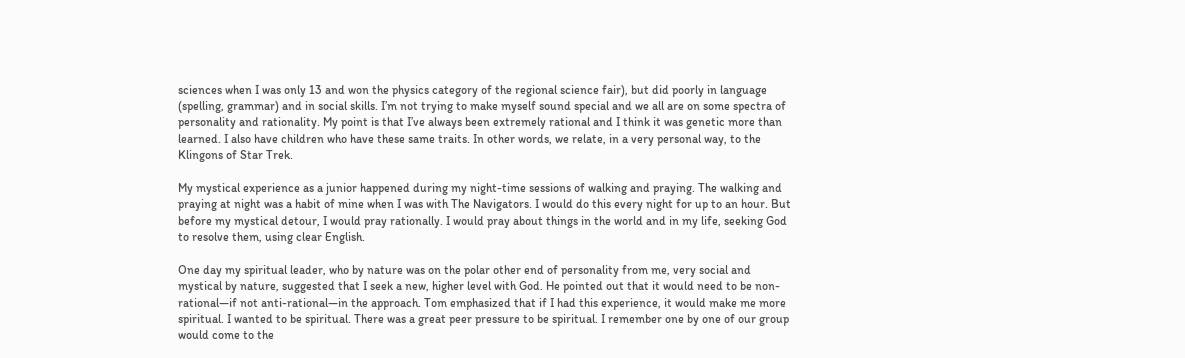sciences when I was only 13 and won the physics category of the regional science fair), but did poorly in language (spelling, grammar) and in social skills. I’m not trying to make myself sound special and we all are on some spectra of personality and rationality. My point is that I’ve always been extremely rational and I think it was genetic more than learned. I also have children who have these same traits. In other words, we relate, in a very personal way, to the Klingons of Star Trek.

My mystical experience as a junior happened during my night-time sessions of walking and praying. The walking and praying at night was a habit of mine when I was with The Navigators. I would do this every night for up to an hour. But before my mystical detour, I would pray rationally. I would pray about things in the world and in my life, seeking God to resolve them, using clear English.

One day my spiritual leader, who by nature was on the polar other end of personality from me, very social and mystical by nature, suggested that I seek a new, higher level with God. He pointed out that it would need to be non-rational—if not anti-rational—in the approach. Tom emphasized that if I had this experience, it would make me more spiritual. I wanted to be spiritual. There was a great peer pressure to be spiritual. I remember one by one of our group would come to the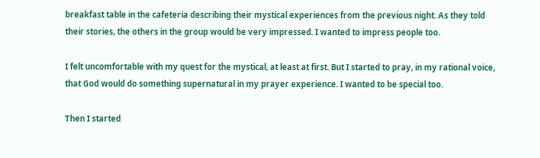breakfast table in the cafeteria describing their mystical experiences from the previous night. As they told their stories, the others in the group would be very impressed. I wanted to impress people too.

I felt uncomfortable with my quest for the mystical, at least at first. But I started to pray, in my rational voice, that God would do something supernatural in my prayer experience. I wanted to be special too.

Then I started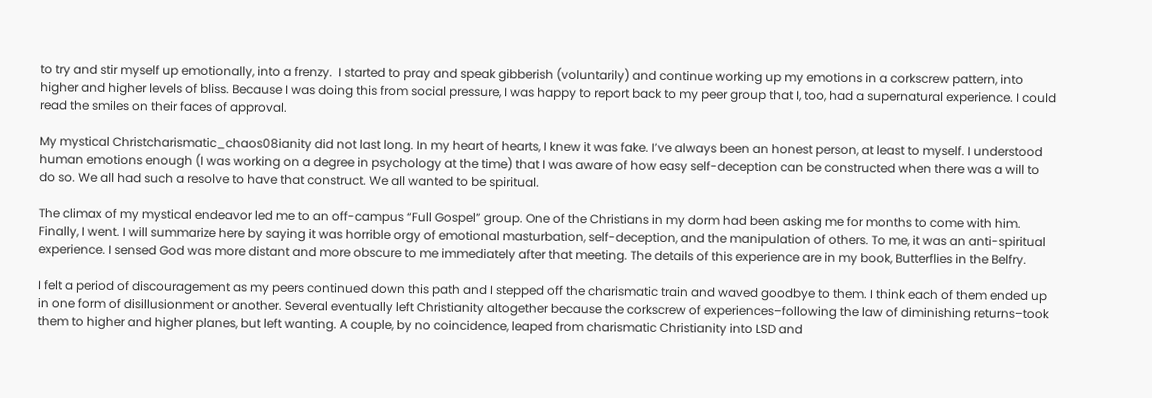to try and stir myself up emotionally, into a frenzy.  I started to pray and speak gibberish (voluntarily) and continue working up my emotions in a corkscrew pattern, into higher and higher levels of bliss. Because I was doing this from social pressure, I was happy to report back to my peer group that I, too, had a supernatural experience. I could read the smiles on their faces of approval.

My mystical Christcharismatic_chaos08ianity did not last long. In my heart of hearts, I knew it was fake. I’ve always been an honest person, at least to myself. I understood human emotions enough (I was working on a degree in psychology at the time) that I was aware of how easy self-deception can be constructed when there was a will to do so. We all had such a resolve to have that construct. We all wanted to be spiritual.

The climax of my mystical endeavor led me to an off-campus “Full Gospel” group. One of the Christians in my dorm had been asking me for months to come with him. Finally, I went. I will summarize here by saying it was horrible orgy of emotional masturbation, self-deception, and the manipulation of others. To me, it was an anti-spiritual experience. I sensed God was more distant and more obscure to me immediately after that meeting. The details of this experience are in my book, Butterflies in the Belfry.

I felt a period of discouragement as my peers continued down this path and I stepped off the charismatic train and waved goodbye to them. I think each of them ended up in one form of disillusionment or another. Several eventually left Christianity altogether because the corkscrew of experiences–following the law of diminishing returns–took them to higher and higher planes, but left wanting. A couple, by no coincidence, leaped from charismatic Christianity into LSD and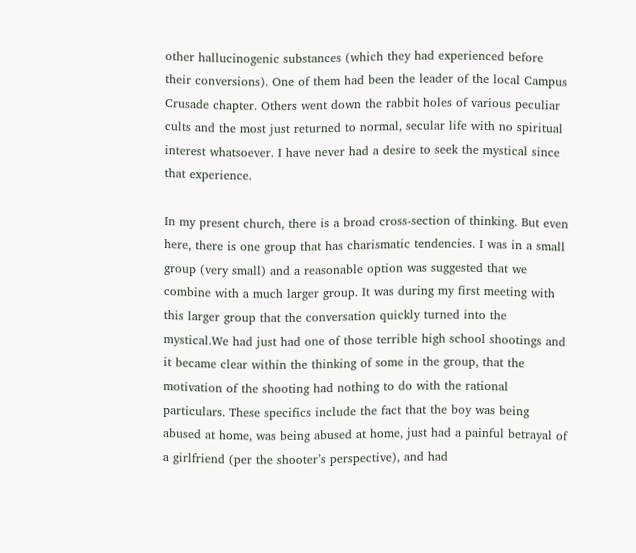other hallucinogenic substances (which they had experienced before their conversions). One of them had been the leader of the local Campus Crusade chapter. Others went down the rabbit holes of various peculiar cults and the most just returned to normal, secular life with no spiritual interest whatsoever. I have never had a desire to seek the mystical since that experience.

In my present church, there is a broad cross-section of thinking. But even here, there is one group that has charismatic tendencies. I was in a small group (very small) and a reasonable option was suggested that we combine with a much larger group. It was during my first meeting with this larger group that the conversation quickly turned into the mystical.We had just had one of those terrible high school shootings and it became clear within the thinking of some in the group, that the motivation of the shooting had nothing to do with the rational particulars. These specifics include the fact that the boy was being abused at home, was being abused at home, just had a painful betrayal of a girlfriend (per the shooter’s perspective), and had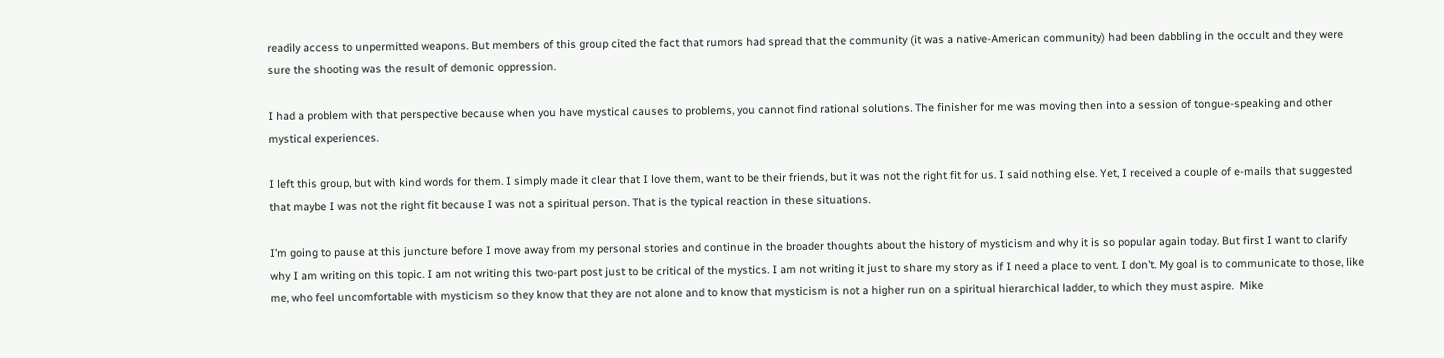readily access to unpermitted weapons. But members of this group cited the fact that rumors had spread that the community (it was a native-American community) had been dabbling in the occult and they were sure the shooting was the result of demonic oppression.

I had a problem with that perspective because when you have mystical causes to problems, you cannot find rational solutions. The finisher for me was moving then into a session of tongue-speaking and other mystical experiences.

I left this group, but with kind words for them. I simply made it clear that I love them, want to be their friends, but it was not the right fit for us. I said nothing else. Yet, I received a couple of e-mails that suggested that maybe I was not the right fit because I was not a spiritual person. That is the typical reaction in these situations.

I’m going to pause at this juncture before I move away from my personal stories and continue in the broader thoughts about the history of mysticism and why it is so popular again today. But first I want to clarify why I am writing on this topic. I am not writing this two-part post just to be critical of the mystics. I am not writing it just to share my story as if I need a place to vent. I don’t. My goal is to communicate to those, like me, who feel uncomfortable with mysticism so they know that they are not alone and to know that mysticism is not a higher run on a spiritual hierarchical ladder, to which they must aspire.  Mike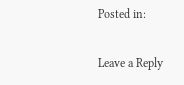Posted in:

Leave a Reply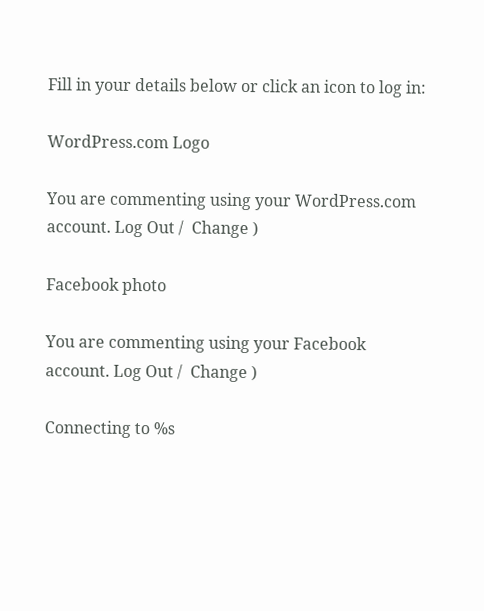Fill in your details below or click an icon to log in:

WordPress.com Logo

You are commenting using your WordPress.com account. Log Out /  Change )

Facebook photo

You are commenting using your Facebook account. Log Out /  Change )

Connecting to %s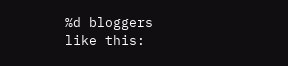%d bloggers like this: